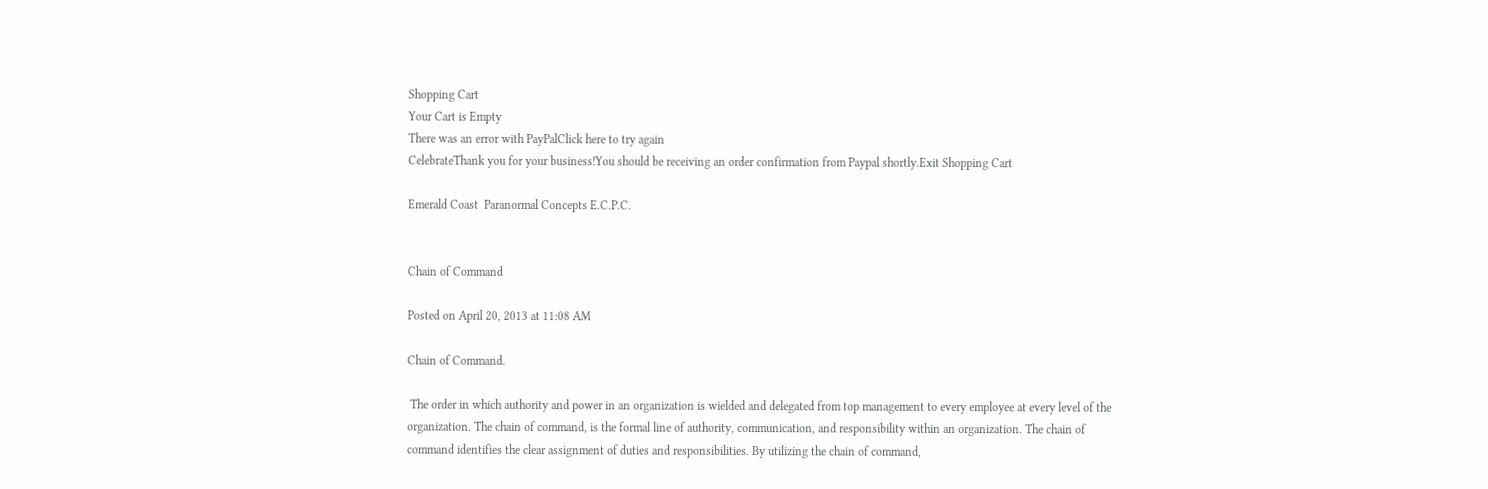Shopping Cart
Your Cart is Empty
There was an error with PayPalClick here to try again
CelebrateThank you for your business!You should be receiving an order confirmation from Paypal shortly.Exit Shopping Cart

Emerald Coast  Paranormal Concepts E.C.P.C.


Chain of Command

Posted on April 20, 2013 at 11:08 AM

Chain of Command.

 The order in which authority and power in an organization is wielded and delegated from top management to every employee at every level of the organization. The chain of command, is the formal line of authority, communication, and responsibility within an organization. The chain of command identifies the clear assignment of duties and responsibilities. By utilizing the chain of command,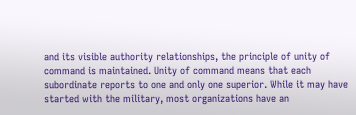and its visible authority relationships, the principle of unity of command is maintained. Unity of command means that each subordinate reports to one and only one superior. While it may have started with the military, most organizations have an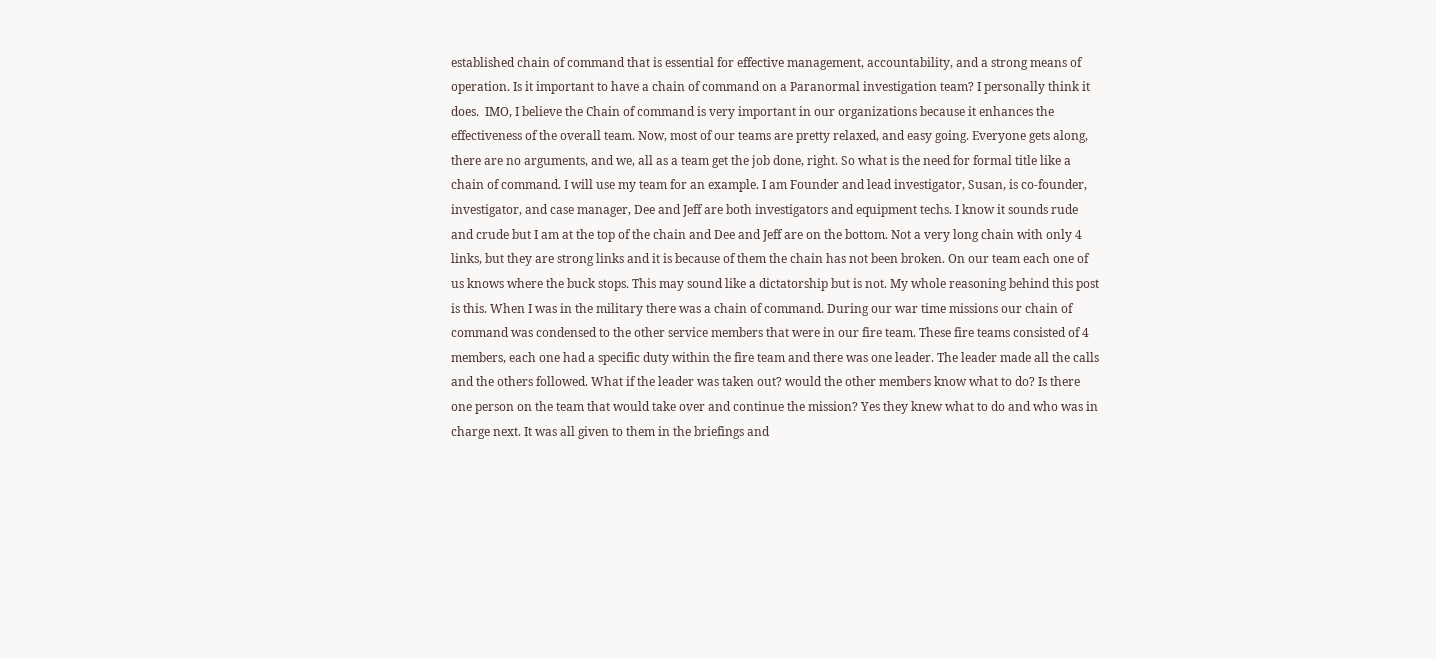established chain of command that is essential for effective management, accountability, and a strong means of operation. Is it important to have a chain of command on a Paranormal investigation team? I personally think it does.  IMO, I believe the Chain of command is very important in our organizations because it enhances the effectiveness of the overall team. Now, most of our teams are pretty relaxed, and easy going. Everyone gets along, there are no arguments, and we, all as a team get the job done, right. So what is the need for formal title like a chain of command. I will use my team for an example. I am Founder and lead investigator, Susan, is co-founder, investigator, and case manager, Dee and Jeff are both investigators and equipment techs. I know it sounds rude and crude but I am at the top of the chain and Dee and Jeff are on the bottom. Not a very long chain with only 4 links, but they are strong links and it is because of them the chain has not been broken. On our team each one of us knows where the buck stops. This may sound like a dictatorship but is not. My whole reasoning behind this post is this. When I was in the military there was a chain of command. During our war time missions our chain of command was condensed to the other service members that were in our fire team. These fire teams consisted of 4 members, each one had a specific duty within the fire team and there was one leader. The leader made all the calls and the others followed. What if the leader was taken out? would the other members know what to do? Is there one person on the team that would take over and continue the mission? Yes they knew what to do and who was in charge next. It was all given to them in the briefings and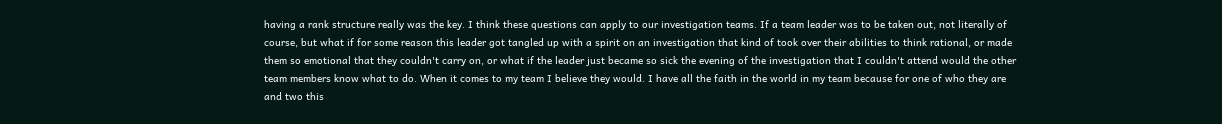having a rank structure really was the key. I think these questions can apply to our investigation teams. If a team leader was to be taken out, not literally of course, but what if for some reason this leader got tangled up with a spirit on an investigation that kind of took over their abilities to think rational, or made them so emotional that they couldn't carry on, or what if the leader just became so sick the evening of the investigation that I couldn't attend would the other team members know what to do. When it comes to my team I believe they would. I have all the faith in the world in my team because for one of who they are and two this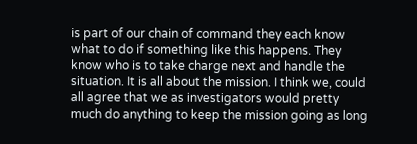is part of our chain of command they each know what to do if something like this happens. They know who is to take charge next and handle the situation. It is all about the mission. I think we, could all agree that we as investigators would pretty much do anything to keep the mission going as long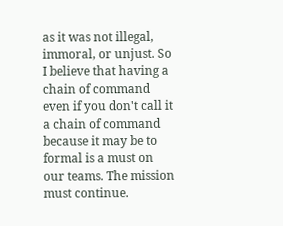as it was not illegal, immoral, or unjust. So I believe that having a chain of command even if you don't call it a chain of command because it may be to formal is a must on our teams. The mission must continue.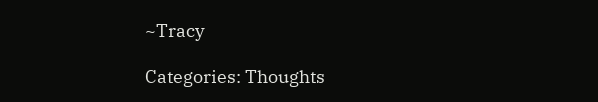~Tracy

Categories: Thoughts